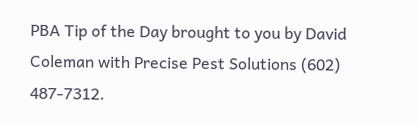PBA Tip of the Day brought to you by David Coleman with Precise Pest Solutions (602) 487-7312.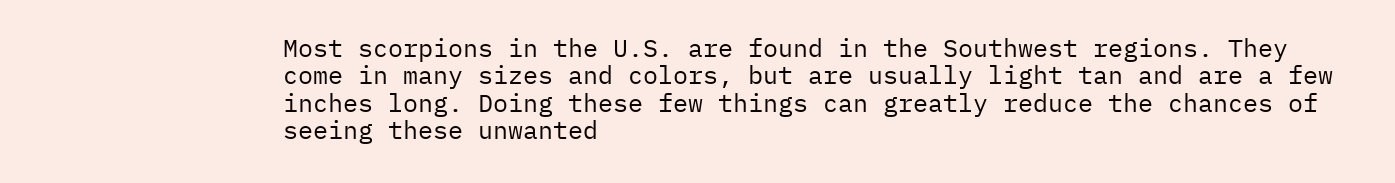Most scorpions in the U.S. are found in the Southwest regions. They come in many sizes and colors, but are usually light tan and are a few inches long. Doing these few things can greatly reduce the chances of seeing these unwanted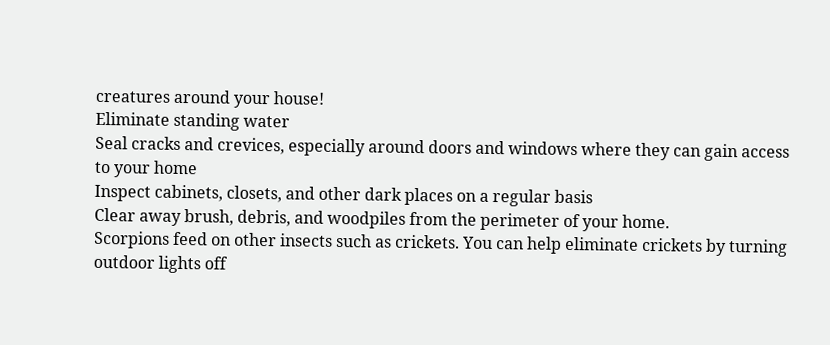creatures around your house!
Eliminate standing water
Seal cracks and crevices, especially around doors and windows where they can gain access to your home
Inspect cabinets, closets, and other dark places on a regular basis
Clear away brush, debris, and woodpiles from the perimeter of your home.
Scorpions feed on other insects such as crickets. You can help eliminate crickets by turning outdoor lights off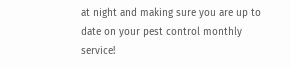at night and making sure you are up to date on your pest control monthly service!